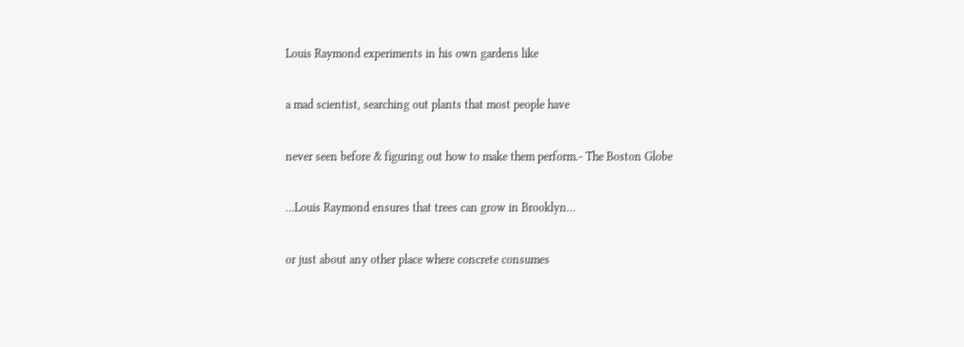Louis Raymond experiments in his own gardens like

a mad scientist, searching out plants that most people have

never seen before & figuring out how to make them perform.- The Boston Globe

…Louis Raymond ensures that trees can grow in Brooklyn…

or just about any other place where concrete consumes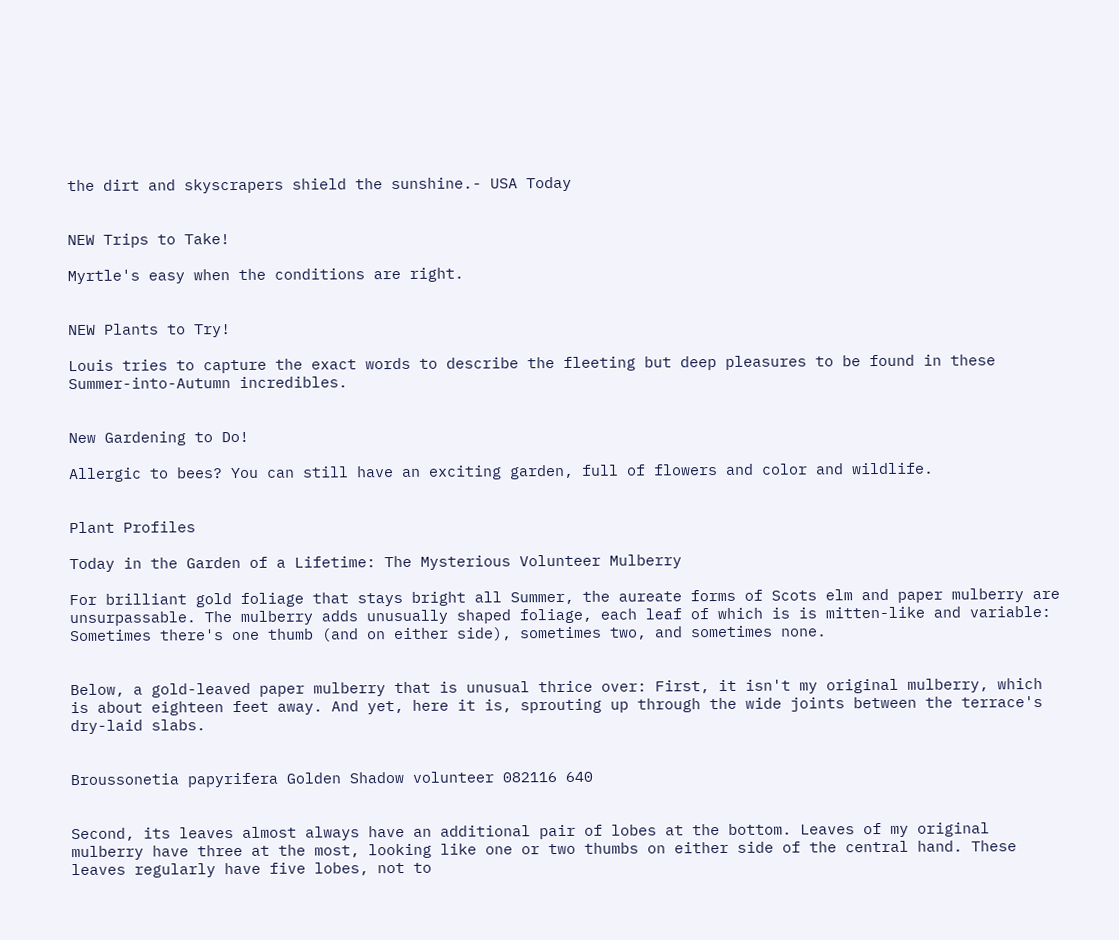the dirt and skyscrapers shield the sunshine.- USA Today


NEW Trips to Take!

Myrtle's easy when the conditions are right.


NEW Plants to Try!

Louis tries to capture the exact words to describe the fleeting but deep pleasures to be found in these Summer-into-Autumn incredibles.


New Gardening to Do!

Allergic to bees? You can still have an exciting garden, full of flowers and color and wildlife.


Plant Profiles

Today in the Garden of a Lifetime: The Mysterious Volunteer Mulberry

For brilliant gold foliage that stays bright all Summer, the aureate forms of Scots elm and paper mulberry are unsurpassable. The mulberry adds unusually shaped foliage, each leaf of which is is mitten-like and variable: Sometimes there's one thumb (and on either side), sometimes two, and sometimes none.


Below, a gold-leaved paper mulberry that is unusual thrice over: First, it isn't my original mulberry, which is about eighteen feet away. And yet, here it is, sprouting up through the wide joints between the terrace's dry-laid slabs.


Broussonetia papyrifera Golden Shadow volunteer 082116 640


Second, its leaves almost always have an additional pair of lobes at the bottom. Leaves of my original mulberry have three at the most, looking like one or two thumbs on either side of the central hand. These leaves regularly have five lobes, not to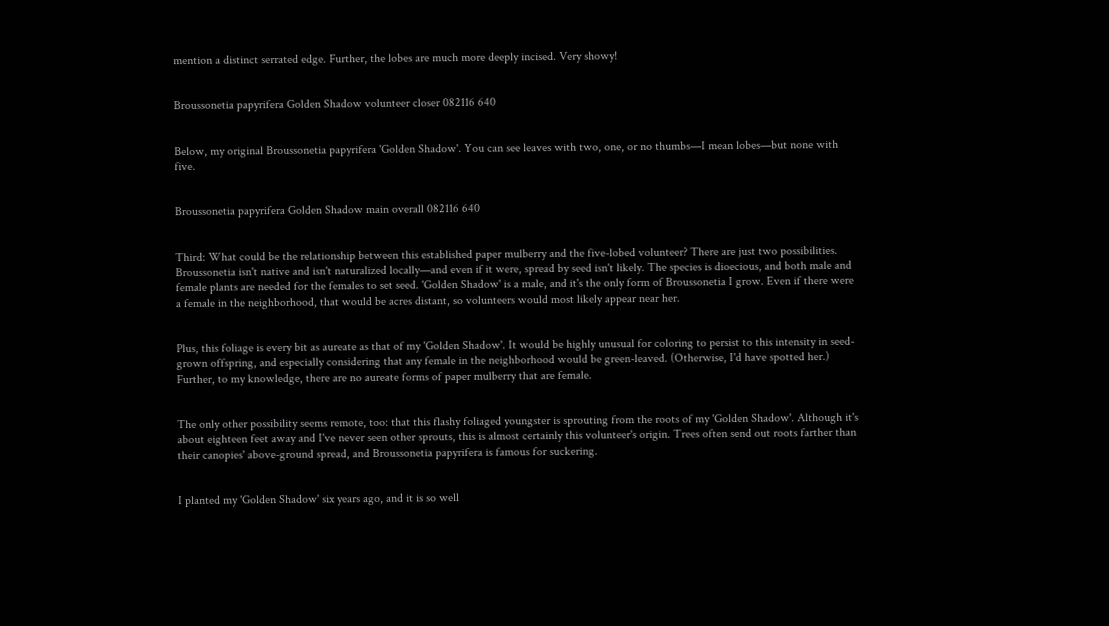mention a distinct serrated edge. Further, the lobes are much more deeply incised. Very showy!


Broussonetia papyrifera Golden Shadow volunteer closer 082116 640


Below, my original Broussonetia papyrifera 'Golden Shadow'. You can see leaves with two, one, or no thumbs—I mean lobes—but none with five.


Broussonetia papyrifera Golden Shadow main overall 082116 640


Third: What could be the relationship between this established paper mulberry and the five-lobed volunteer? There are just two possibilities. Broussonetia isn't native and isn't naturalized locally—and even if it were, spread by seed isn't likely. The species is dioecious, and both male and female plants are needed for the females to set seed. 'Golden Shadow' is a male, and it's the only form of Broussonetia I grow. Even if there were a female in the neighborhood, that would be acres distant, so volunteers would most likely appear near her.


Plus, this foliage is every bit as aureate as that of my 'Golden Shadow'. It would be highly unusual for coloring to persist to this intensity in seed-grown offspring, and especially considering that any female in the neighborhood would be green-leaved. (Otherwise, I'd have spotted her.) Further, to my knowledge, there are no aureate forms of paper mulberry that are female.


The only other possibility seems remote, too: that this flashy foliaged youngster is sprouting from the roots of my 'Golden Shadow'. Although it's about eighteen feet away and I've never seen other sprouts, this is almost certainly this volunteer's origin. Trees often send out roots farther than their canopies' above-ground spread, and Broussonetia papyrifera is famous for suckering.


I planted my 'Golden Shadow' six years ago, and it is so well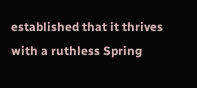established that it thrives with a ruthless Spring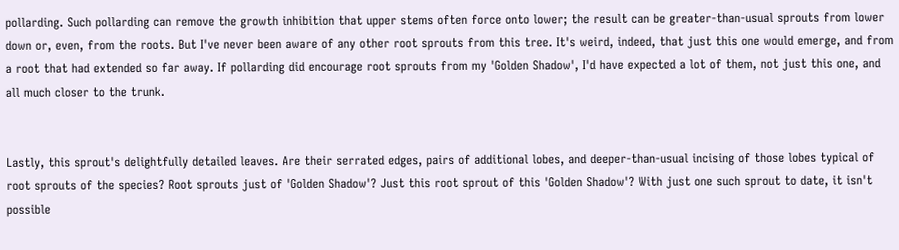pollarding. Such pollarding can remove the growth inhibition that upper stems often force onto lower; the result can be greater-than-usual sprouts from lower down or, even, from the roots. But I've never been aware of any other root sprouts from this tree. It's weird, indeed, that just this one would emerge, and from a root that had extended so far away. If pollarding did encourage root sprouts from my 'Golden Shadow', I'd have expected a lot of them, not just this one, and all much closer to the trunk.


Lastly, this sprout's delightfully detailed leaves. Are their serrated edges, pairs of additional lobes, and deeper-than-usual incising of those lobes typical of root sprouts of the species? Root sprouts just of 'Golden Shadow'? Just this root sprout of this 'Golden Shadow'? With just one such sprout to date, it isn't possible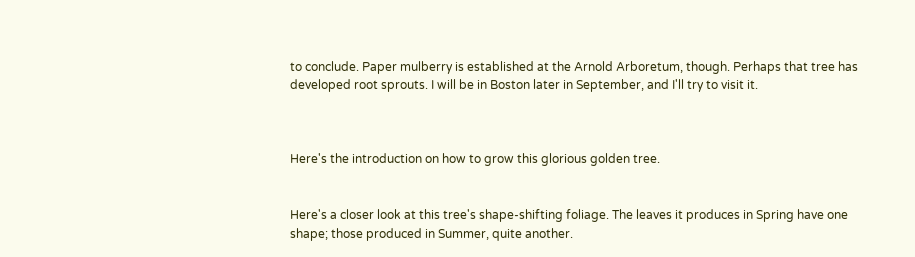to conclude. Paper mulberry is established at the Arnold Arboretum, though. Perhaps that tree has developed root sprouts. I will be in Boston later in September, and I'll try to visit it.



Here's the introduction on how to grow this glorious golden tree.


Here's a closer look at this tree's shape-shifting foliage. The leaves it produces in Spring have one shape; those produced in Summer, quite another.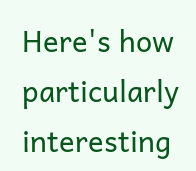Here's how particularly interesting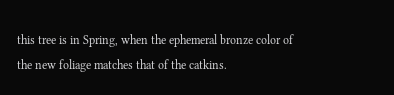this tree is in Spring, when the ephemeral bronze color of the new foliage matches that of the catkins.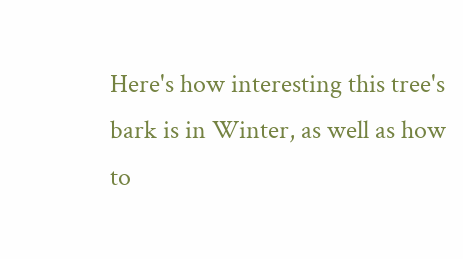Here's how interesting this tree's bark is in Winter, as well as how to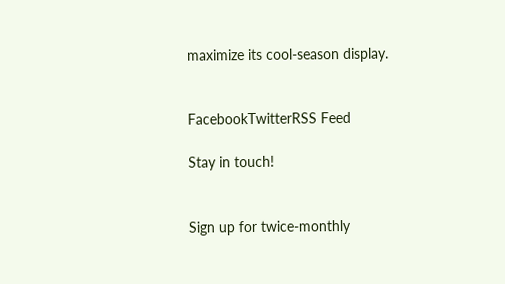maximize its cool-season display.


FacebookTwitterRSS Feed

Stay in touch!


Sign up for twice-monthly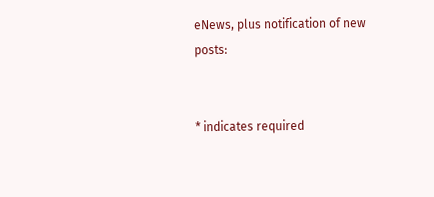eNews, plus notification of new posts:


* indicates required